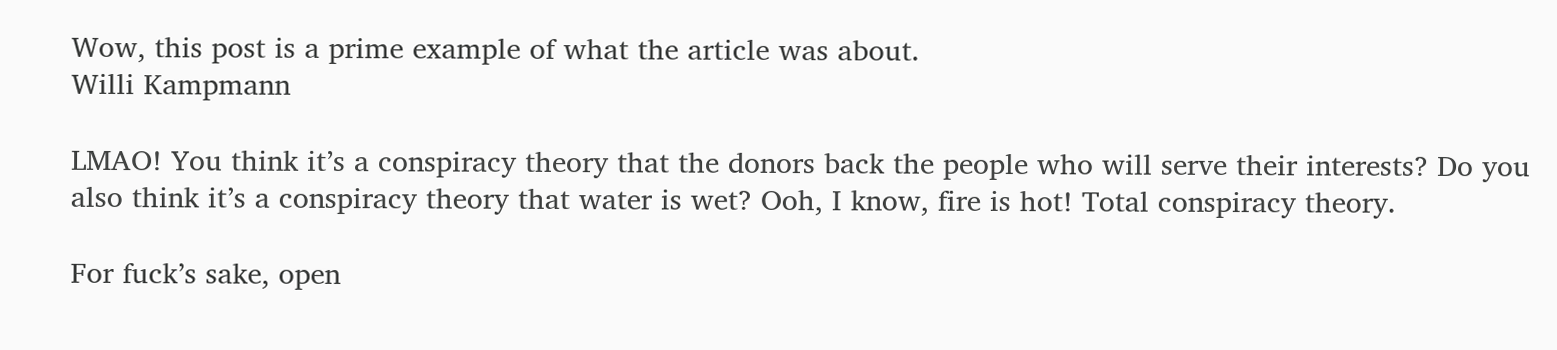Wow, this post is a prime example of what the article was about.
Willi Kampmann

LMAO! You think it’s a conspiracy theory that the donors back the people who will serve their interests? Do you also think it’s a conspiracy theory that water is wet? Ooh, I know, fire is hot! Total conspiracy theory.

For fuck’s sake, open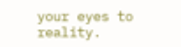your eyes to reality.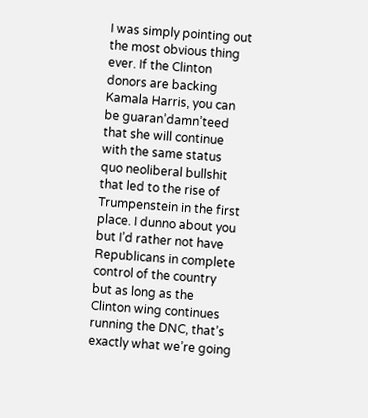I was simply pointing out the most obvious thing ever. If the Clinton donors are backing Kamala Harris, you can be guaran’damn’teed that she will continue with the same status quo neoliberal bullshit that led to the rise of Trumpenstein in the first place. I dunno about you but I’d rather not have Republicans in complete control of the country but as long as the Clinton wing continues running the DNC, that’s exactly what we’re going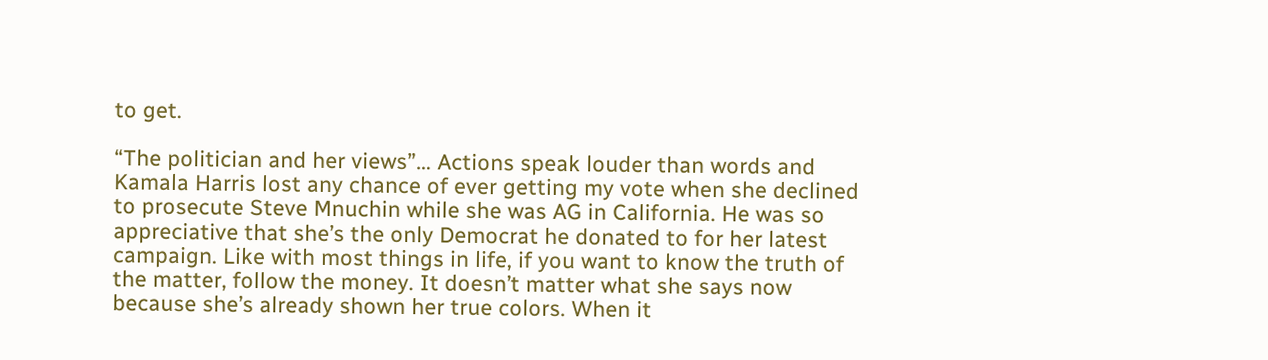to get.

“The politician and her views”… Actions speak louder than words and Kamala Harris lost any chance of ever getting my vote when she declined to prosecute Steve Mnuchin while she was AG in California. He was so appreciative that she’s the only Democrat he donated to for her latest campaign. Like with most things in life, if you want to know the truth of the matter, follow the money. It doesn’t matter what she says now because she’s already shown her true colors. When it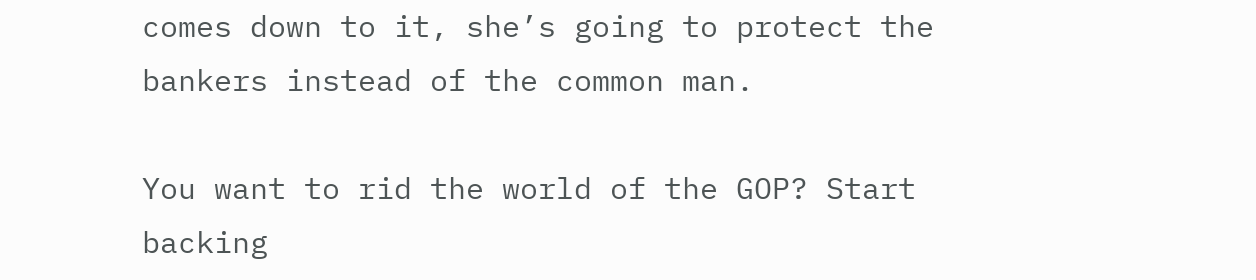comes down to it, she’s going to protect the bankers instead of the common man.

You want to rid the world of the GOP? Start backing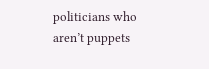politicians who aren’t puppets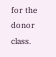for the donor class.